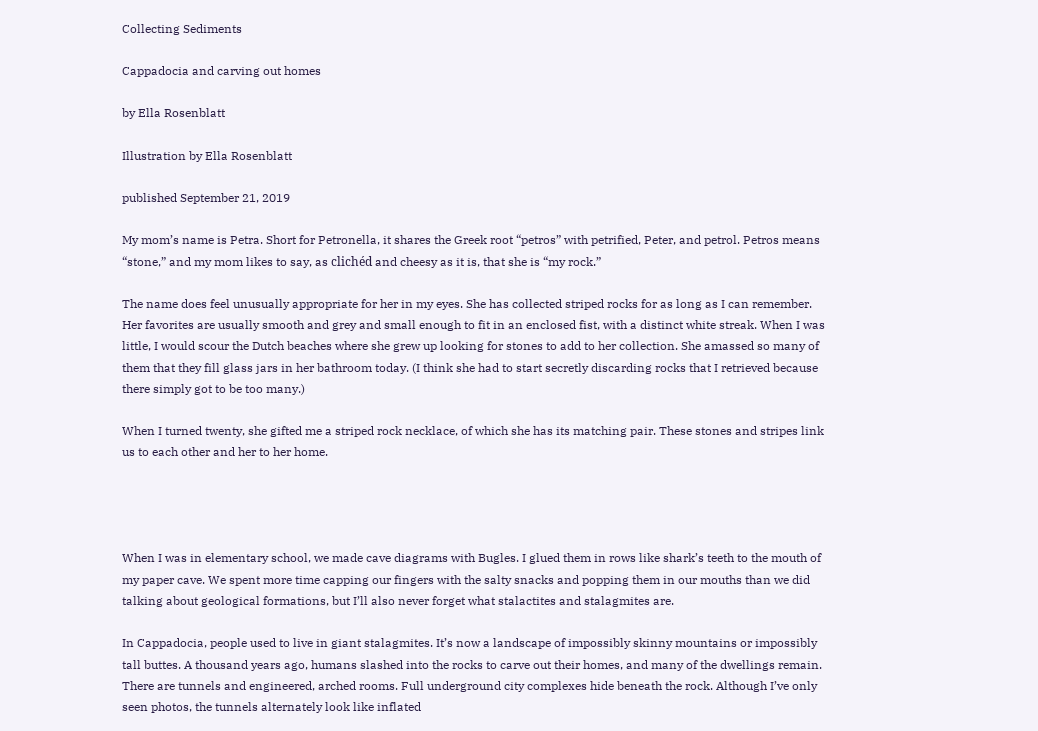Collecting Sediments

Cappadocia and carving out homes

by Ella Rosenblatt

Illustration by Ella Rosenblatt

published September 21, 2019

My mom’s name is Petra. Short for Petronella, it shares the Greek root “petros” with petrified, Peter, and petrol. Petros means “stone,” and my mom likes to say, as clichéd and cheesy as it is, that she is “my rock.”

The name does feel unusually appropriate for her in my eyes. She has collected striped rocks for as long as I can remember. Her favorites are usually smooth and grey and small enough to fit in an enclosed fist, with a distinct white streak. When I was little, I would scour the Dutch beaches where she grew up looking for stones to add to her collection. She amassed so many of them that they fill glass jars in her bathroom today. (I think she had to start secretly discarding rocks that I retrieved because there simply got to be too many.)

When I turned twenty, she gifted me a striped rock necklace, of which she has its matching pair. These stones and stripes link us to each other and her to her home.




When I was in elementary school, we made cave diagrams with Bugles. I glued them in rows like shark’s teeth to the mouth of my paper cave. We spent more time capping our fingers with the salty snacks and popping them in our mouths than we did talking about geological formations, but I’ll also never forget what stalactites and stalagmites are.

In Cappadocia, people used to live in giant stalagmites. It’s now a landscape of impossibly skinny mountains or impossibly tall buttes. A thousand years ago, humans slashed into the rocks to carve out their homes, and many of the dwellings remain. There are tunnels and engineered, arched rooms. Full underground city complexes hide beneath the rock. Although I’ve only seen photos, the tunnels alternately look like inflated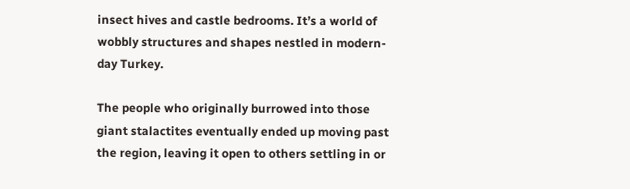insect hives and castle bedrooms. It’s a world of wobbly structures and shapes nestled in modern-day Turkey.

The people who originally burrowed into those giant stalactites eventually ended up moving past the region, leaving it open to others settling in or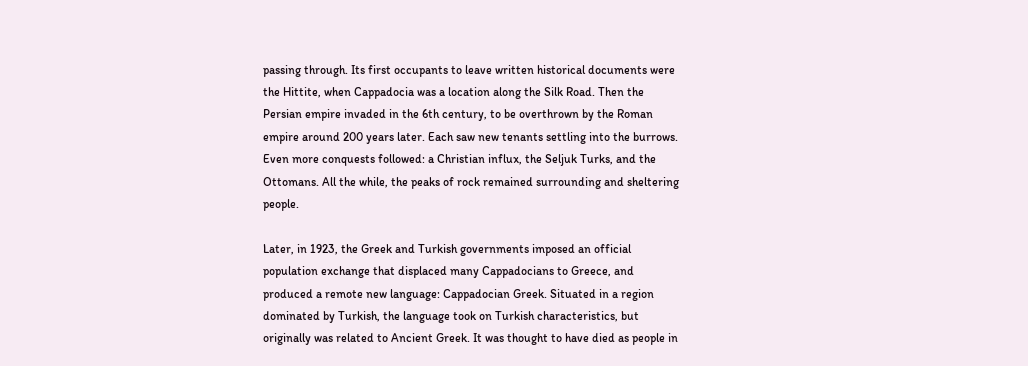passing through. Its first occupants to leave written historical documents were the Hittite, when Cappadocia was a location along the Silk Road. Then the Persian empire invaded in the 6th century, to be overthrown by the Roman empire around 200 years later. Each saw new tenants settling into the burrows. Even more conquests followed: a Christian influx, the Seljuk Turks, and the Ottomans. All the while, the peaks of rock remained surrounding and sheltering people.

Later, in 1923, the Greek and Turkish governments imposed an official population exchange that displaced many Cappadocians to Greece, and produced a remote new language: Cappadocian Greek. Situated in a region dominated by Turkish, the language took on Turkish characteristics, but originally was related to Ancient Greek. It was thought to have died as people in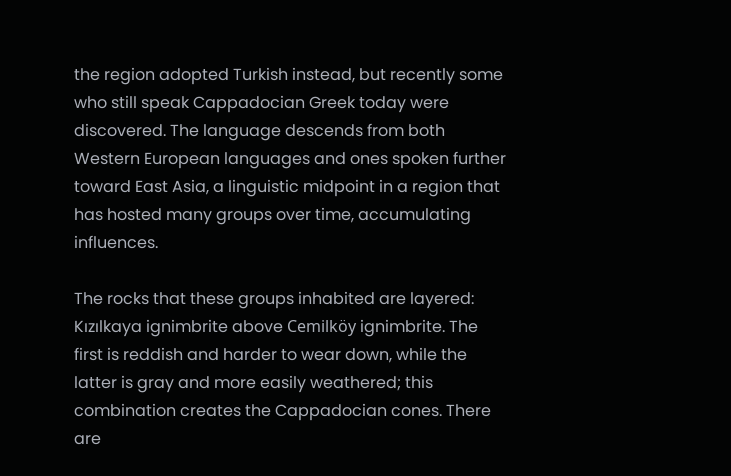the region adopted Turkish instead, but recently some who still speak Cappadocian Greek today were discovered. The language descends from both Western European languages and ones spoken further toward East Asia, a linguistic midpoint in a region that has hosted many groups over time, accumulating influences.

The rocks that these groups inhabited are layered: Kızılkaya ignimbrite above Cemilköy ignimbrite. The first is reddish and harder to wear down, while the latter is gray and more easily weathered; this combination creates the Cappadocian cones. There are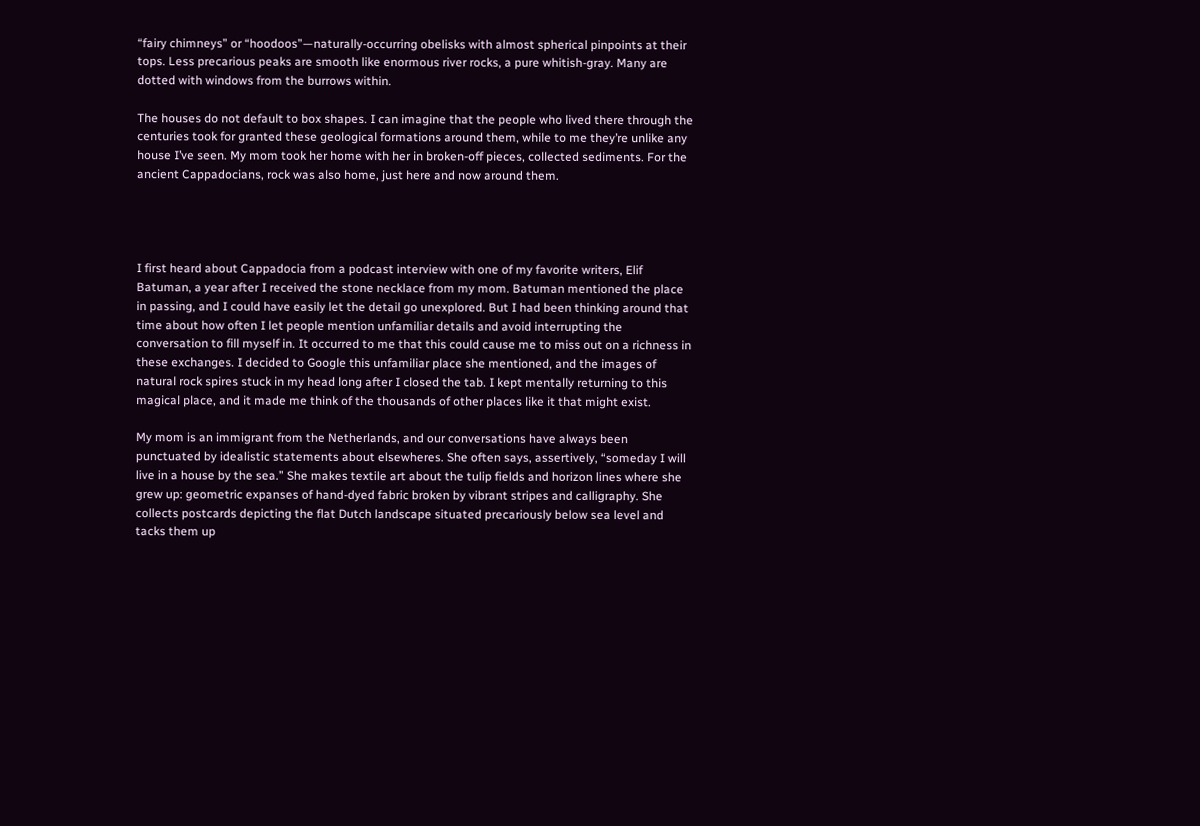“fairy chimneys” or “hoodoos”—naturally-occurring obelisks with almost spherical pinpoints at their tops. Less precarious peaks are smooth like enormous river rocks, a pure whitish-gray. Many are dotted with windows from the burrows within.

The houses do not default to box shapes. I can imagine that the people who lived there through the centuries took for granted these geological formations around them, while to me they’re unlike any house I’ve seen. My mom took her home with her in broken-off pieces, collected sediments. For the ancient Cappadocians, rock was also home, just here and now around them.




I first heard about Cappadocia from a podcast interview with one of my favorite writers, Elif Batuman, a year after I received the stone necklace from my mom. Batuman mentioned the place in passing, and I could have easily let the detail go unexplored. But I had been thinking around that time about how often I let people mention unfamiliar details and avoid interrupting the conversation to fill myself in. It occurred to me that this could cause me to miss out on a richness in these exchanges. I decided to Google this unfamiliar place she mentioned, and the images of natural rock spires stuck in my head long after I closed the tab. I kept mentally returning to this magical place, and it made me think of the thousands of other places like it that might exist.

My mom is an immigrant from the Netherlands, and our conversations have always been punctuated by idealistic statements about elsewheres. She often says, assertively, “someday I will live in a house by the sea.” She makes textile art about the tulip fields and horizon lines where she grew up: geometric expanses of hand-dyed fabric broken by vibrant stripes and calligraphy. She collects postcards depicting the flat Dutch landscape situated precariously below sea level and tacks them up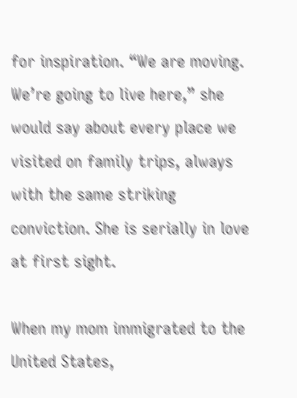for inspiration. “We are moving. We’re going to live here,” she would say about every place we visited on family trips, always with the same striking conviction. She is serially in love at first sight.

When my mom immigrated to the United States,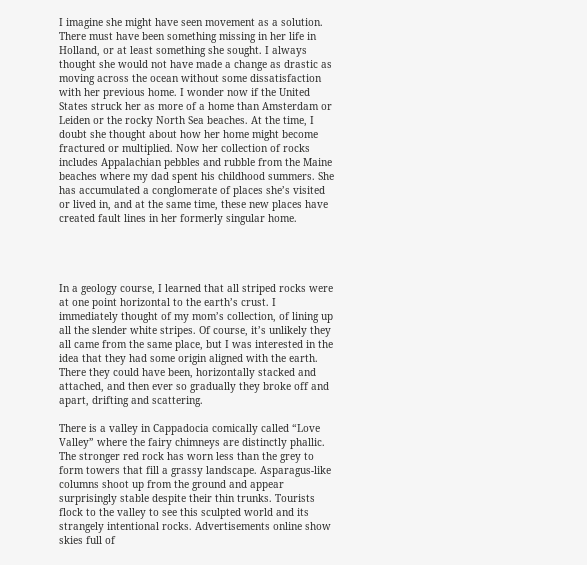I imagine she might have seen movement as a solution. There must have been something missing in her life in Holland, or at least something she sought. I always thought she would not have made a change as drastic as moving across the ocean without some dissatisfaction with her previous home. I wonder now if the United States struck her as more of a home than Amsterdam or Leiden or the rocky North Sea beaches. At the time, I doubt she thought about how her home might become fractured or multiplied. Now her collection of rocks includes Appalachian pebbles and rubble from the Maine beaches where my dad spent his childhood summers. She has accumulated a conglomerate of places she’s visited or lived in, and at the same time, these new places have created fault lines in her formerly singular home.




In a geology course, I learned that all striped rocks were at one point horizontal to the earth’s crust. I immediately thought of my mom’s collection, of lining up all the slender white stripes. Of course, it’s unlikely they all came from the same place, but I was interested in the idea that they had some origin aligned with the earth. There they could have been, horizontally stacked and attached, and then ever so gradually they broke off and apart, drifting and scattering.

There is a valley in Cappadocia comically called “Love Valley” where the fairy chimneys are distinctly phallic. The stronger red rock has worn less than the grey to form towers that fill a grassy landscape. Asparagus-like columns shoot up from the ground and appear surprisingly stable despite their thin trunks. Tourists flock to the valley to see this sculpted world and its strangely intentional rocks. Advertisements online show skies full of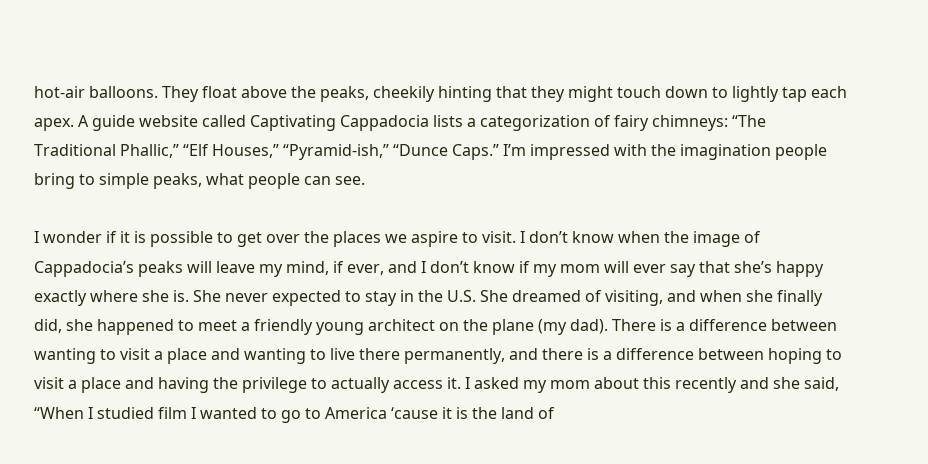hot-air balloons. They float above the peaks, cheekily hinting that they might touch down to lightly tap each apex. A guide website called Captivating Cappadocia lists a categorization of fairy chimneys: “The Traditional Phallic,” “Elf Houses,” “Pyramid-ish,” “Dunce Caps.” I’m impressed with the imagination people bring to simple peaks, what people can see.

I wonder if it is possible to get over the places we aspire to visit. I don’t know when the image of Cappadocia’s peaks will leave my mind, if ever, and I don’t know if my mom will ever say that she’s happy exactly where she is. She never expected to stay in the U.S. She dreamed of visiting, and when she finally did, she happened to meet a friendly young architect on the plane (my dad). There is a difference between wanting to visit a place and wanting to live there permanently, and there is a difference between hoping to visit a place and having the privilege to actually access it. I asked my mom about this recently and she said, “When I studied film I wanted to go to America ‘cause it is the land of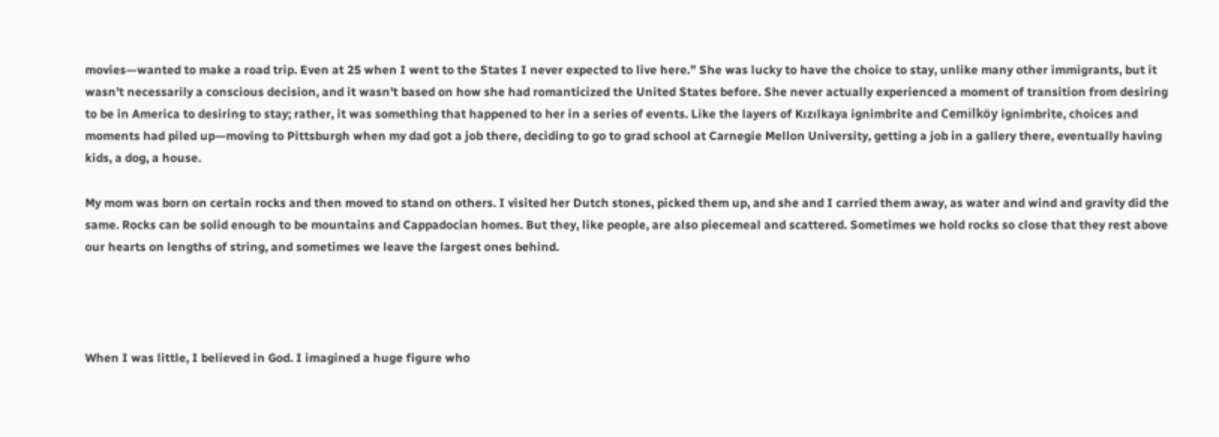movies—wanted to make a road trip. Even at 25 when I went to the States I never expected to live here.” She was lucky to have the choice to stay, unlike many other immigrants, but it wasn’t necessarily a conscious decision, and it wasn’t based on how she had romanticized the United States before. She never actually experienced a moment of transition from desiring to be in America to desiring to stay; rather, it was something that happened to her in a series of events. Like the layers of Kızılkaya ignimbrite and Cemilköy ignimbrite, choices and moments had piled up—moving to Pittsburgh when my dad got a job there, deciding to go to grad school at Carnegie Mellon University, getting a job in a gallery there, eventually having kids, a dog, a house.

My mom was born on certain rocks and then moved to stand on others. I visited her Dutch stones, picked them up, and she and I carried them away, as water and wind and gravity did the same. Rocks can be solid enough to be mountains and Cappadocian homes. But they, like people, are also piecemeal and scattered. Sometimes we hold rocks so close that they rest above our hearts on lengths of string, and sometimes we leave the largest ones behind.




When I was little, I believed in God. I imagined a huge figure who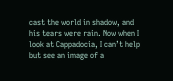cast the world in shadow, and his tears were rain. Now when I look at Cappadocia, I can’t help but see an image of a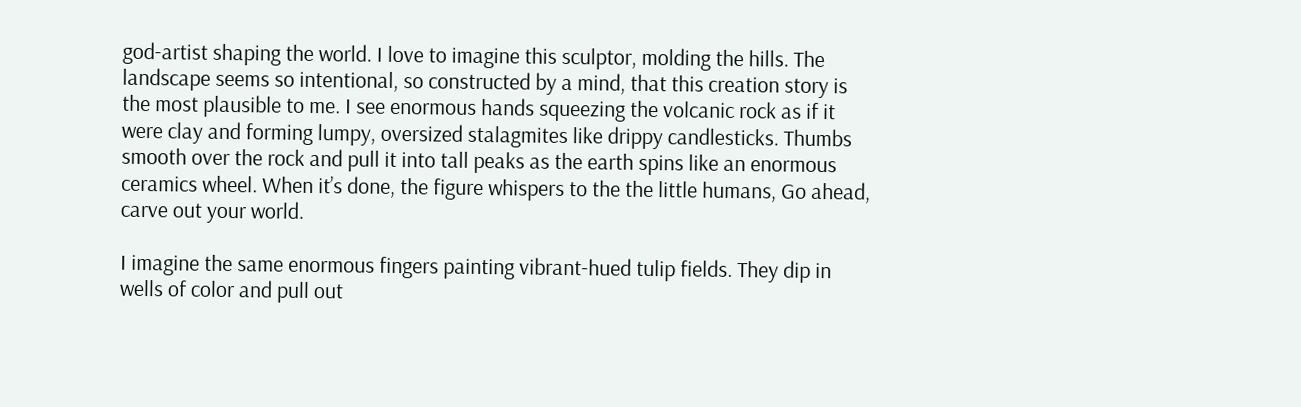god-artist shaping the world. I love to imagine this sculptor, molding the hills. The landscape seems so intentional, so constructed by a mind, that this creation story is the most plausible to me. I see enormous hands squeezing the volcanic rock as if it were clay and forming lumpy, oversized stalagmites like drippy candlesticks. Thumbs smooth over the rock and pull it into tall peaks as the earth spins like an enormous ceramics wheel. When it’s done, the figure whispers to the the little humans, Go ahead, carve out your world.

I imagine the same enormous fingers painting vibrant-hued tulip fields. They dip in wells of color and pull out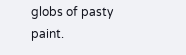globs of pasty paint.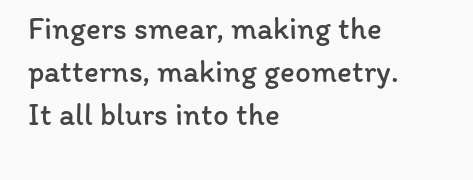Fingers smear, making the patterns, making geometry. It all blurs into the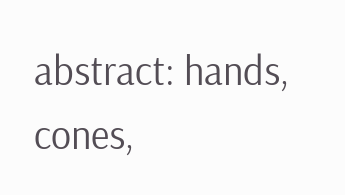abstract: hands, cones,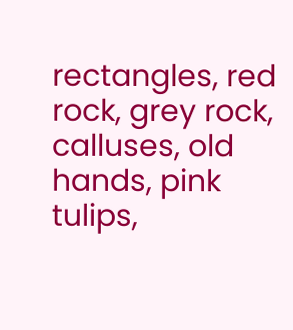rectangles, red rock, grey rock, calluses, old hands, pink tulips,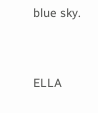blue sky.


ELLA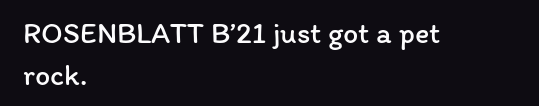ROSENBLATT B’21 just got a pet rock.